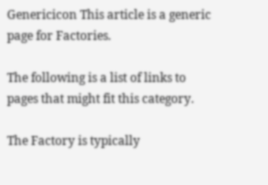Genericicon This article is a generic page for Factories.

The following is a list of links to pages that might fit this category.

The Factory is typically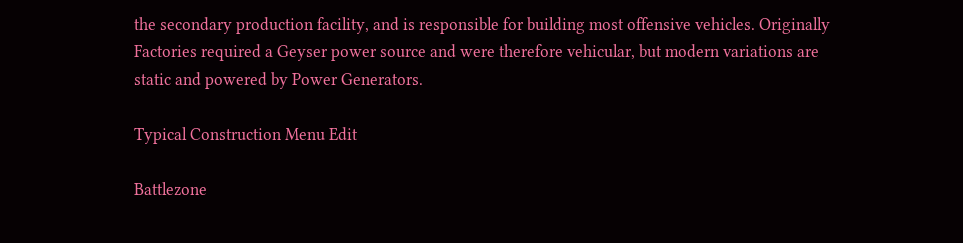the secondary production facility, and is responsible for building most offensive vehicles. Originally Factories required a Geyser power source and were therefore vehicular, but modern variations are static and powered by Power Generators.

Typical Construction Menu Edit

Battlezone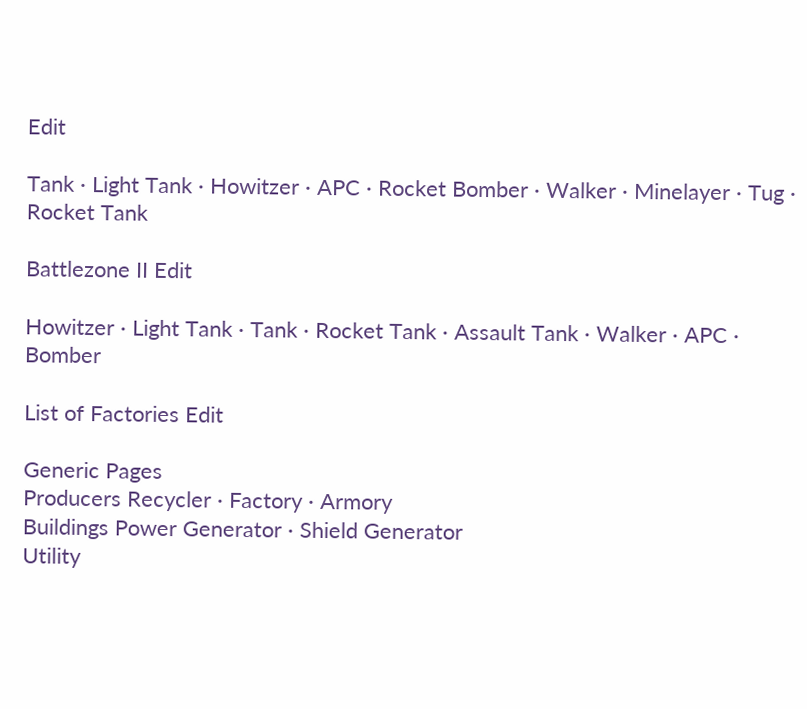Edit

Tank · Light Tank · Howitzer · APC · Rocket Bomber · Walker · Minelayer · Tug · Rocket Tank

Battlezone II Edit

Howitzer · Light Tank · Tank · Rocket Tank · Assault Tank · Walker · APC · Bomber

List of Factories Edit

Generic Pages
Producers Recycler · Factory · Armory
Buildings Power Generator · Shield Generator
Utility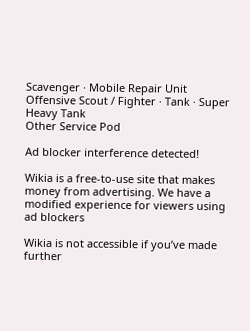Scavenger · Mobile Repair Unit
Offensive Scout / Fighter · Tank · Super Heavy Tank
Other Service Pod

Ad blocker interference detected!

Wikia is a free-to-use site that makes money from advertising. We have a modified experience for viewers using ad blockers

Wikia is not accessible if you’ve made further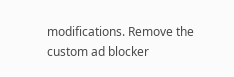modifications. Remove the custom ad blocker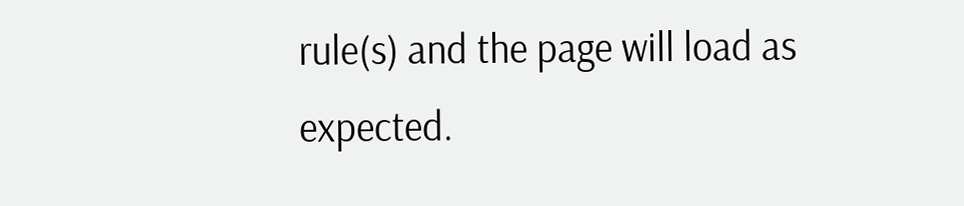rule(s) and the page will load as expected.